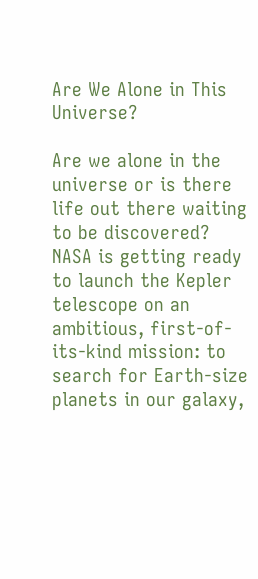Are We Alone in This Universe?

Are we alone in the universe or is there life out there waiting to be discovered? NASA is getting ready to launch the Kepler telescope on an ambitious, first-of-its-kind mission: to search for Earth-size planets in our galaxy,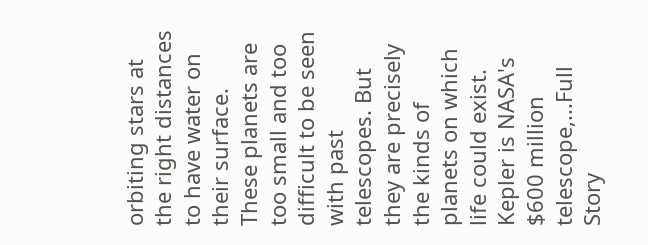orbiting stars at the right distances to have water on their surface. These planets are too small and too difficult to be seen with past telescopes. But they are precisely the kinds of planets on which life could exist. Kepler is NASA's $600 million telescope,...Full Story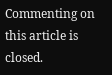Commenting on this article is closed.